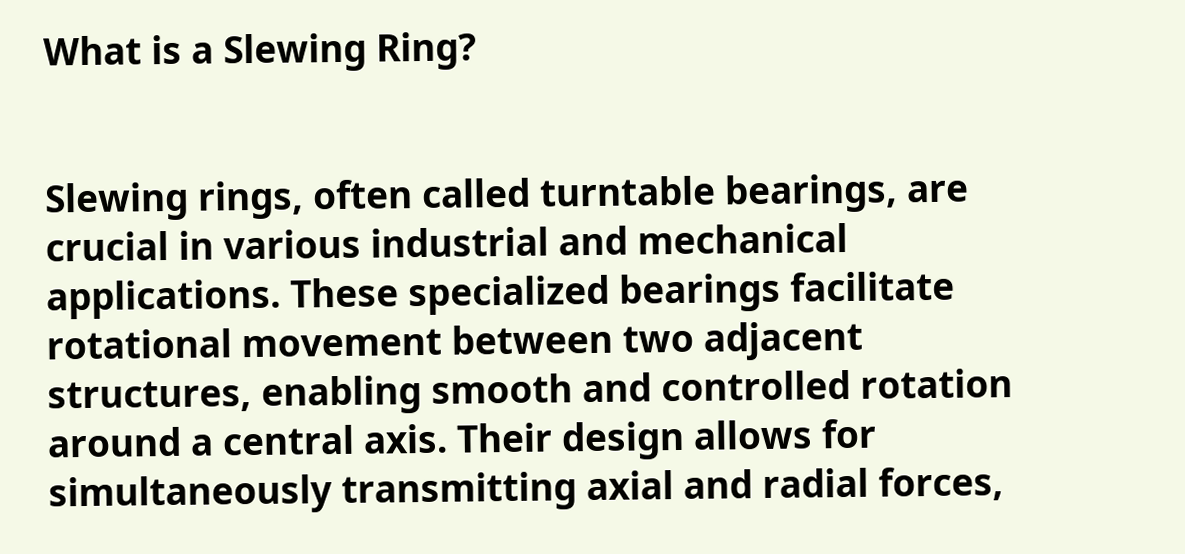What is a Slewing Ring?


Slewing rings, often called turntable bearings, are crucial in various industrial and mechanical applications. These specialized bearings facilitate rotational movement between two adjacent structures, enabling smooth and controlled rotation around a central axis. Their design allows for simultaneously transmitting axial and radial forces,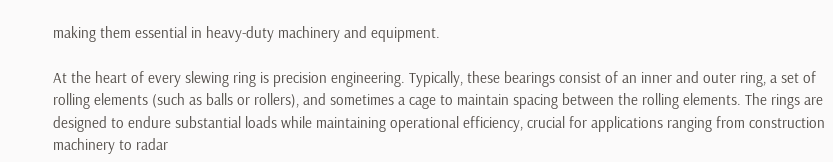making them essential in heavy-duty machinery and equipment.

At the heart of every slewing ring is precision engineering. Typically, these bearings consist of an inner and outer ring, a set of rolling elements (such as balls or rollers), and sometimes a cage to maintain spacing between the rolling elements. The rings are designed to endure substantial loads while maintaining operational efficiency, crucial for applications ranging from construction machinery to radar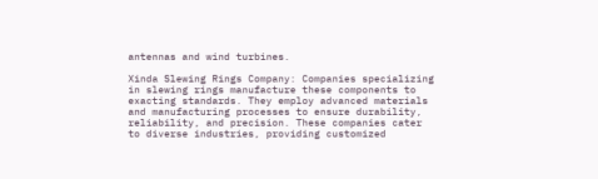antennas and wind turbines.

Xinda Slewing Rings Company: Companies specializing in slewing rings manufacture these components to exacting standards. They employ advanced materials and manufacturing processes to ensure durability, reliability, and precision. These companies cater to diverse industries, providing customized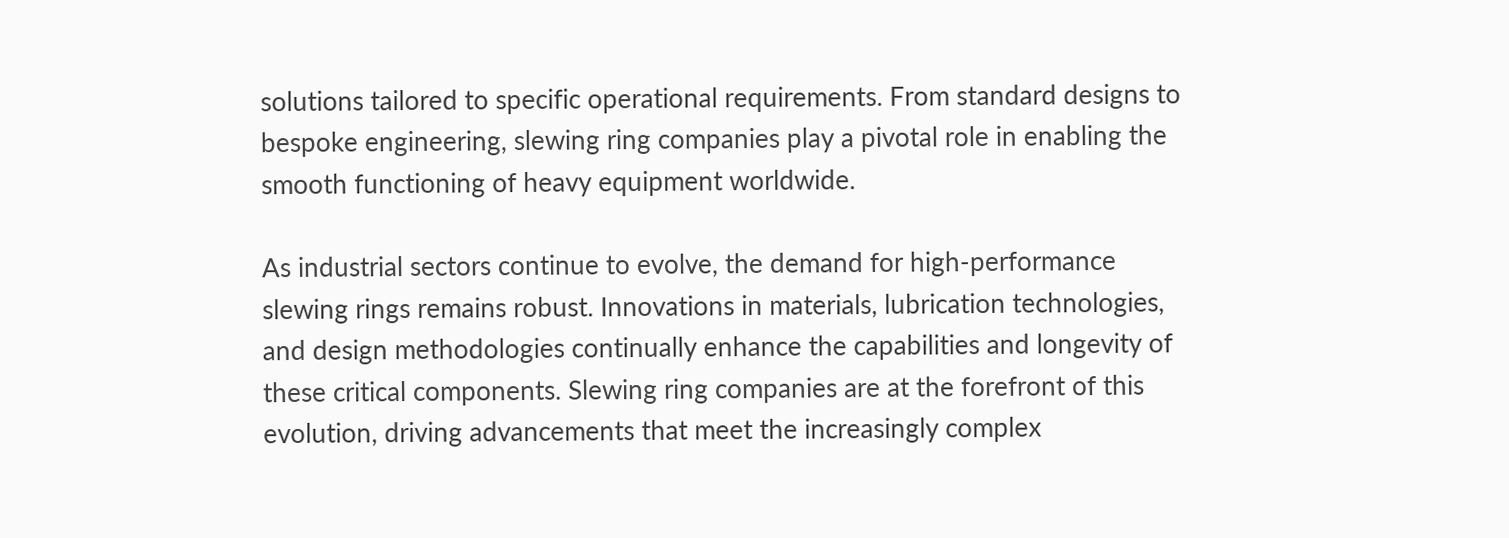solutions tailored to specific operational requirements. From standard designs to bespoke engineering, slewing ring companies play a pivotal role in enabling the smooth functioning of heavy equipment worldwide.

As industrial sectors continue to evolve, the demand for high-performance slewing rings remains robust. Innovations in materials, lubrication technologies, and design methodologies continually enhance the capabilities and longevity of these critical components. Slewing ring companies are at the forefront of this evolution, driving advancements that meet the increasingly complex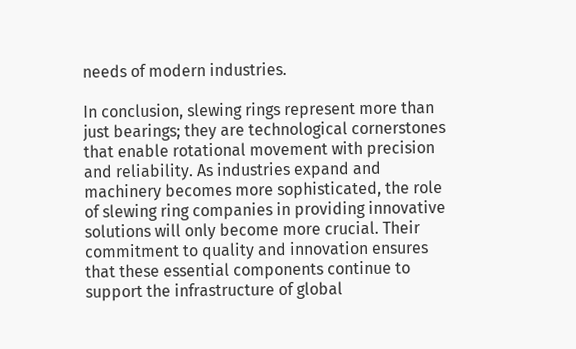needs of modern industries.

In conclusion, slewing rings represent more than just bearings; they are technological cornerstones that enable rotational movement with precision and reliability. As industries expand and machinery becomes more sophisticated, the role of slewing ring companies in providing innovative solutions will only become more crucial. Their commitment to quality and innovation ensures that these essential components continue to support the infrastructure of global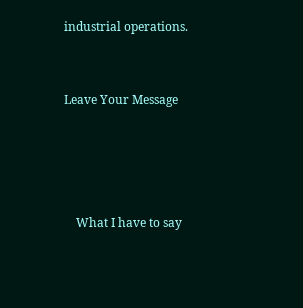industrial operations.


Leave Your Message




    What I have to say